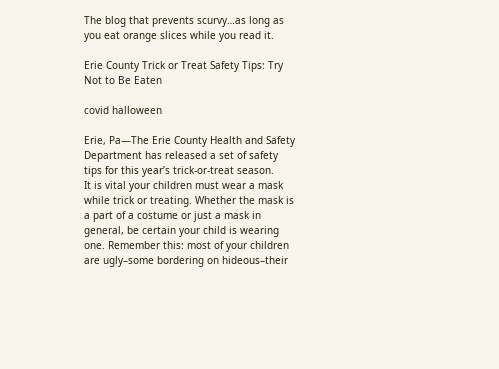The blog that prevents scurvy…as long as you eat orange slices while you read it.

Erie County Trick or Treat Safety Tips: Try Not to Be Eaten

covid halloween

Erie, Pa—The Erie County Health and Safety Department has released a set of safety tips for this year’s trick-or-treat season.
It is vital your children must wear a mask while trick or treating. Whether the mask is a part of a costume or just a mask in general, be certain your child is wearing one. Remember this: most of your children are ugly–some bordering on hideous–their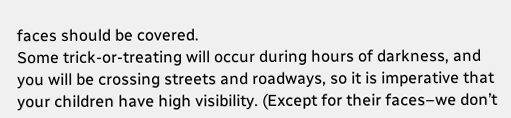faces should be covered.
Some trick-or-treating will occur during hours of darkness, and you will be crossing streets and roadways, so it is imperative that your children have high visibility. (Except for their faces–we don’t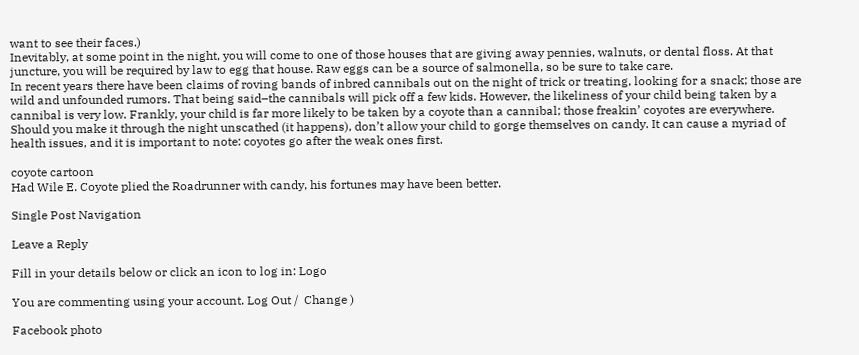want to see their faces.)
Inevitably, at some point in the night, you will come to one of those houses that are giving away pennies, walnuts, or dental floss. At that juncture, you will be required by law to egg that house. Raw eggs can be a source of salmonella, so be sure to take care.
In recent years there have been claims of roving bands of inbred cannibals out on the night of trick or treating, looking for a snack; those are wild and unfounded rumors. That being said–the cannibals will pick off a few kids. However, the likeliness of your child being taken by a cannibal is very low. Frankly, your child is far more likely to be taken by a coyote than a cannibal; those freakin’ coyotes are everywhere.
Should you make it through the night unscathed (it happens), don’t allow your child to gorge themselves on candy. It can cause a myriad of health issues, and it is important to note: coyotes go after the weak ones first.

coyote cartoon
Had Wile E. Coyote plied the Roadrunner with candy, his fortunes may have been better.

Single Post Navigation

Leave a Reply

Fill in your details below or click an icon to log in: Logo

You are commenting using your account. Log Out /  Change )

Facebook photo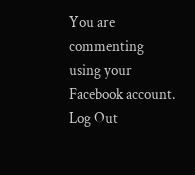You are commenting using your Facebook account. Log Out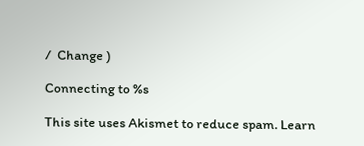/  Change )

Connecting to %s

This site uses Akismet to reduce spam. Learn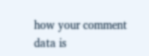how your comment data is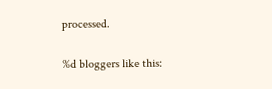processed.

%d bloggers like this: